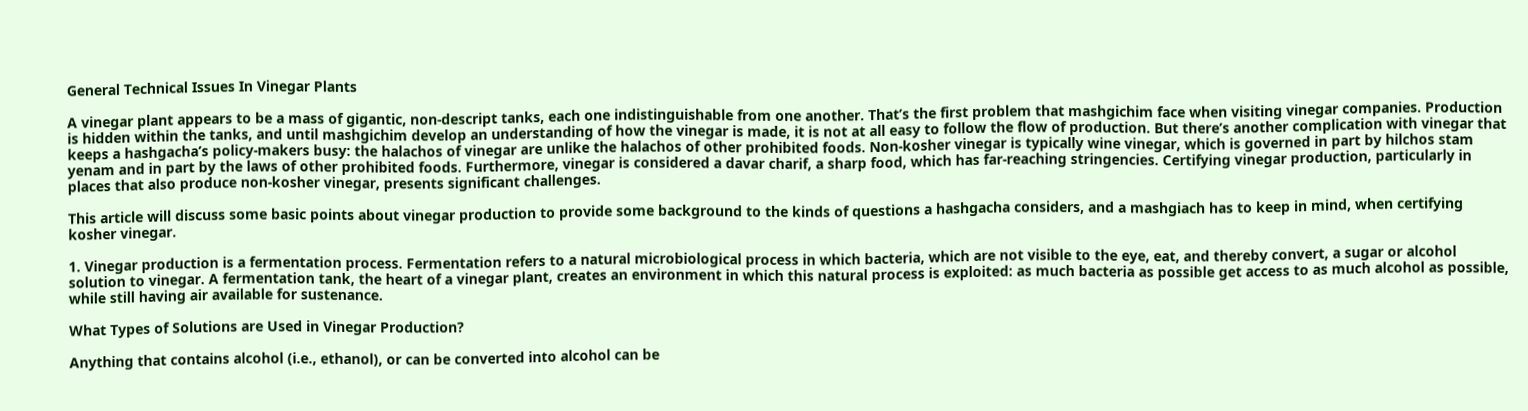General Technical Issues In Vinegar Plants

A vinegar plant appears to be a mass of gigantic, non-descript tanks, each one indistinguishable from one another. That’s the first problem that mashgichim face when visiting vinegar companies. Production is hidden within the tanks, and until mashgichim develop an understanding of how the vinegar is made, it is not at all easy to follow the flow of production. But there’s another complication with vinegar that keeps a hashgacha’s policy-makers busy: the halachos of vinegar are unlike the halachos of other prohibited foods. Non-kosher vinegar is typically wine vinegar, which is governed in part by hilchos stam yenam and in part by the laws of other prohibited foods. Furthermore, vinegar is considered a davar charif, a sharp food, which has far-reaching stringencies. Certifying vinegar production, particularly in places that also produce non-kosher vinegar, presents significant challenges.

This article will discuss some basic points about vinegar production to provide some background to the kinds of questions a hashgacha considers, and a mashgiach has to keep in mind, when certifying kosher vinegar.

1. Vinegar production is a fermentation process. Fermentation refers to a natural microbiological process in which bacteria, which are not visible to the eye, eat, and thereby convert, a sugar or alcohol solution to vinegar. A fermentation tank, the heart of a vinegar plant, creates an environment in which this natural process is exploited: as much bacteria as possible get access to as much alcohol as possible, while still having air available for sustenance.

What Types of Solutions are Used in Vinegar Production?

Anything that contains alcohol (i.e., ethanol), or can be converted into alcohol can be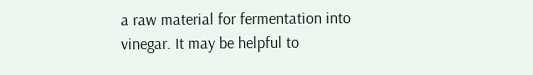a raw material for fermentation into vinegar. It may be helpful to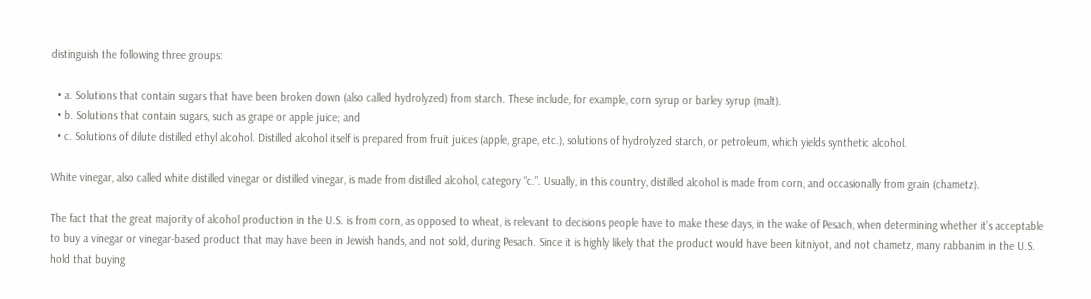distinguish the following three groups:

  • a. Solutions that contain sugars that have been broken down (also called hydrolyzed) from starch. These include, for example, corn syrup or barley syrup (malt).
  • b. Solutions that contain sugars, such as grape or apple juice; and
  • c. Solutions of dilute distilled ethyl alcohol. Distilled alcohol itself is prepared from fruit juices (apple, grape, etc.), solutions of hydrolyzed starch, or petroleum, which yields synthetic alcohol.

White vinegar, also called white distilled vinegar or distilled vinegar, is made from distilled alcohol, category “c.”. Usually, in this country, distilled alcohol is made from corn, and occasionally from grain (chametz).

The fact that the great majority of alcohol production in the U.S. is from corn, as opposed to wheat, is relevant to decisions people have to make these days, in the wake of Pesach, when determining whether it’s acceptable to buy a vinegar or vinegar-based product that may have been in Jewish hands, and not sold, during Pesach. Since it is highly likely that the product would have been kitniyot, and not chametz, many rabbanim in the U.S. hold that buying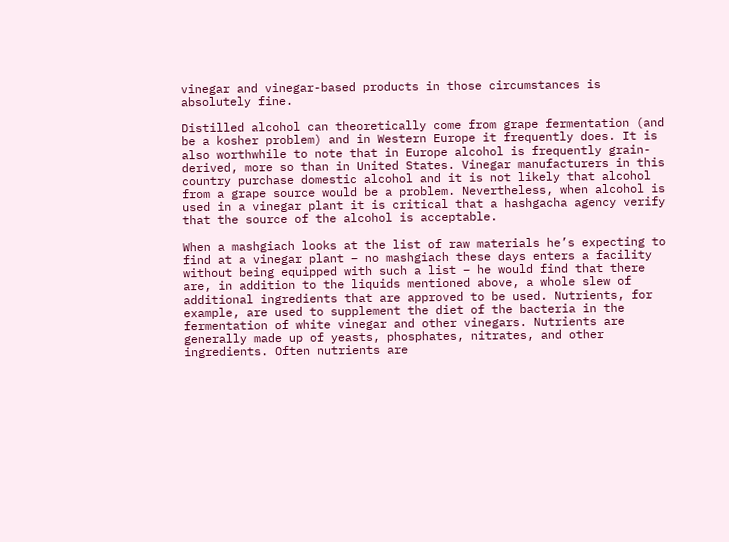vinegar and vinegar-based products in those circumstances is absolutely fine.

Distilled alcohol can theoretically come from grape fermentation (and be a kosher problem) and in Western Europe it frequently does. It is also worthwhile to note that in Europe alcohol is frequently grain-derived, more so than in United States. Vinegar manufacturers in this country purchase domestic alcohol and it is not likely that alcohol from a grape source would be a problem. Nevertheless, when alcohol is used in a vinegar plant it is critical that a hashgacha agency verify that the source of the alcohol is acceptable.

When a mashgiach looks at the list of raw materials he’s expecting to find at a vinegar plant – no mashgiach these days enters a facility without being equipped with such a list – he would find that there are, in addition to the liquids mentioned above, a whole slew of additional ingredients that are approved to be used. Nutrients, for example, are used to supplement the diet of the bacteria in the fermentation of white vinegar and other vinegars. Nutrients are generally made up of yeasts, phosphates, nitrates, and other ingredients. Often nutrients are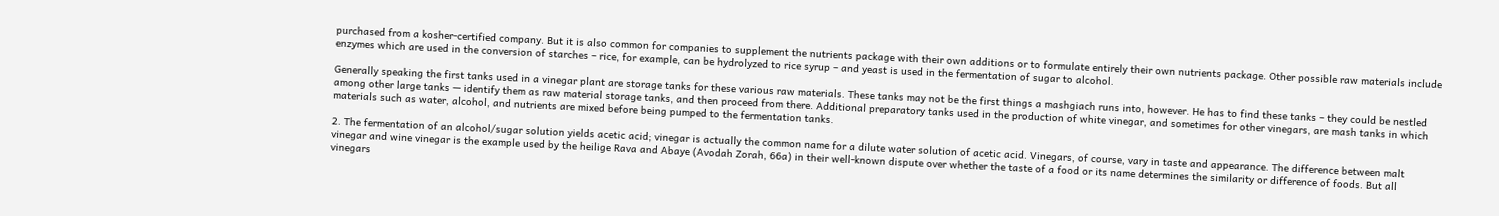purchased from a kosher-certified company. But it is also common for companies to supplement the nutrients package with their own additions or to formulate entirely their own nutrients package. Other possible raw materials include enzymes which are used in the conversion of starches – rice, for example, can be hydrolyzed to rice syrup – and yeast is used in the fermentation of sugar to alcohol.

Generally speaking the first tanks used in a vinegar plant are storage tanks for these various raw materials. These tanks may not be the first things a mashgiach runs into, however. He has to find these tanks – they could be nestled among other large tanks — identify them as raw material storage tanks, and then proceed from there. Additional preparatory tanks used in the production of white vinegar, and sometimes for other vinegars, are mash tanks in which materials such as water, alcohol, and nutrients are mixed before being pumped to the fermentation tanks.

2. The fermentation of an alcohol/sugar solution yields acetic acid; vinegar is actually the common name for a dilute water solution of acetic acid. Vinegars, of course, vary in taste and appearance. The difference between malt vinegar and wine vinegar is the example used by the heilige Rava and Abaye (Avodah Zorah, 66a) in their well-known dispute over whether the taste of a food or its name determines the similarity or difference of foods. But all vinegars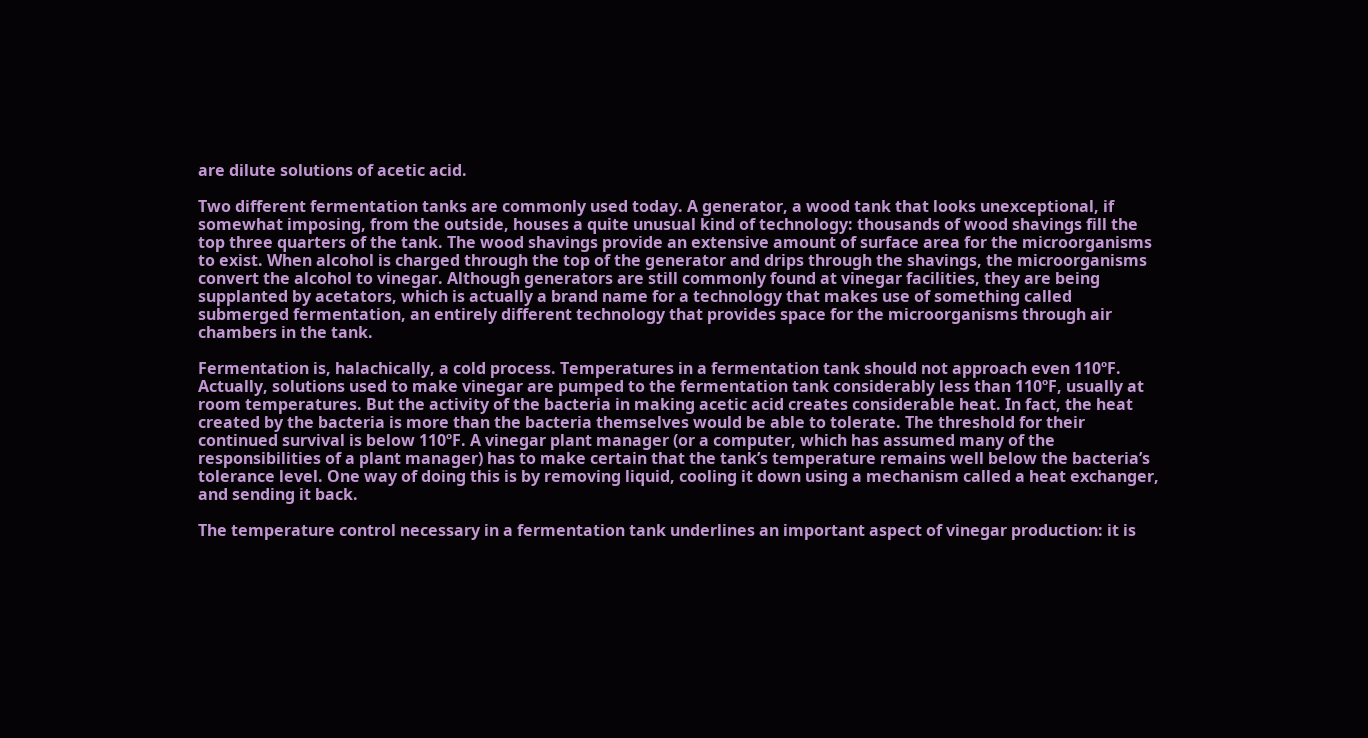are dilute solutions of acetic acid.

Two different fermentation tanks are commonly used today. A generator, a wood tank that looks unexceptional, if somewhat imposing, from the outside, houses a quite unusual kind of technology: thousands of wood shavings fill the top three quarters of the tank. The wood shavings provide an extensive amount of surface area for the microorganisms to exist. When alcohol is charged through the top of the generator and drips through the shavings, the microorganisms convert the alcohol to vinegar. Although generators are still commonly found at vinegar facilities, they are being supplanted by acetators, which is actually a brand name for a technology that makes use of something called submerged fermentation, an entirely different technology that provides space for the microorganisms through air chambers in the tank.

Fermentation is, halachically, a cold process. Temperatures in a fermentation tank should not approach even 110ºF. Actually, solutions used to make vinegar are pumped to the fermentation tank considerably less than 110ºF, usually at room temperatures. But the activity of the bacteria in making acetic acid creates considerable heat. In fact, the heat created by the bacteria is more than the bacteria themselves would be able to tolerate. The threshold for their continued survival is below 110ºF. A vinegar plant manager (or a computer, which has assumed many of the responsibilities of a plant manager) has to make certain that the tank’s temperature remains well below the bacteria’s tolerance level. One way of doing this is by removing liquid, cooling it down using a mechanism called a heat exchanger, and sending it back.

The temperature control necessary in a fermentation tank underlines an important aspect of vinegar production: it is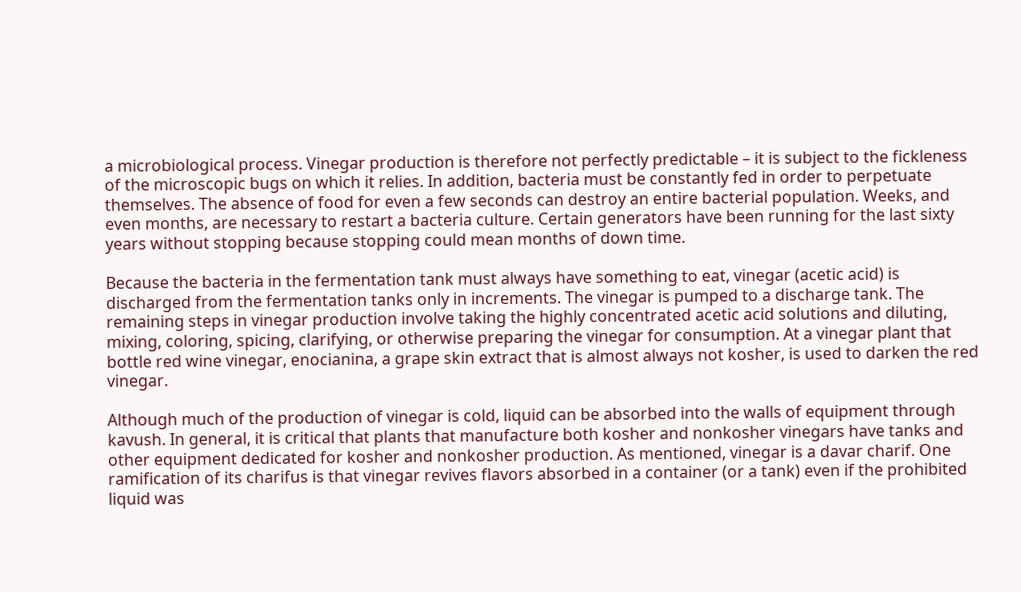a microbiological process. Vinegar production is therefore not perfectly predictable – it is subject to the fickleness of the microscopic bugs on which it relies. In addition, bacteria must be constantly fed in order to perpetuate themselves. The absence of food for even a few seconds can destroy an entire bacterial population. Weeks, and even months, are necessary to restart a bacteria culture. Certain generators have been running for the last sixty years without stopping because stopping could mean months of down time.

Because the bacteria in the fermentation tank must always have something to eat, vinegar (acetic acid) is discharged from the fermentation tanks only in increments. The vinegar is pumped to a discharge tank. The remaining steps in vinegar production involve taking the highly concentrated acetic acid solutions and diluting, mixing, coloring, spicing, clarifying, or otherwise preparing the vinegar for consumption. At a vinegar plant that bottle red wine vinegar, enocianina, a grape skin extract that is almost always not kosher, is used to darken the red vinegar.

Although much of the production of vinegar is cold, liquid can be absorbed into the walls of equipment through kavush. In general, it is critical that plants that manufacture both kosher and nonkosher vinegars have tanks and other equipment dedicated for kosher and nonkosher production. As mentioned, vinegar is a davar charif. One ramification of its charifus is that vinegar revives flavors absorbed in a container (or a tank) even if the prohibited liquid was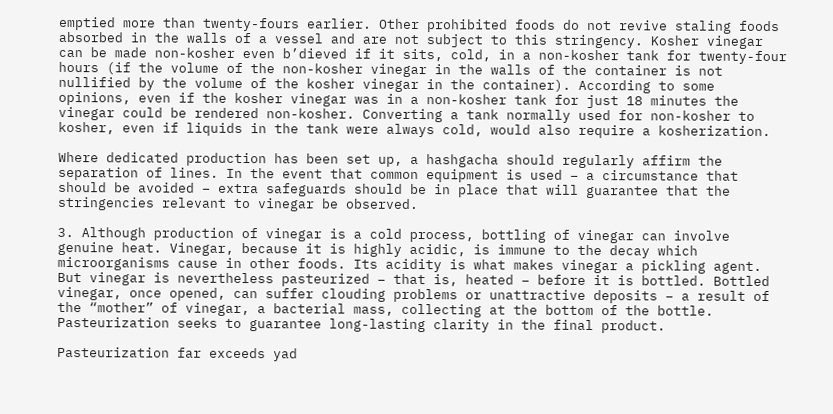emptied more than twenty-fours earlier. Other prohibited foods do not revive staling foods absorbed in the walls of a vessel and are not subject to this stringency. Kosher vinegar can be made non-kosher even b’dieved if it sits, cold, in a non-kosher tank for twenty-four hours (if the volume of the non-kosher vinegar in the walls of the container is not nullified by the volume of the kosher vinegar in the container). According to some opinions, even if the kosher vinegar was in a non-kosher tank for just 18 minutes the vinegar could be rendered non-kosher. Converting a tank normally used for non-kosher to kosher, even if liquids in the tank were always cold, would also require a kosherization.

Where dedicated production has been set up, a hashgacha should regularly affirm the separation of lines. In the event that common equipment is used – a circumstance that should be avoided – extra safeguards should be in place that will guarantee that the stringencies relevant to vinegar be observed.

3. Although production of vinegar is a cold process, bottling of vinegar can involve genuine heat. Vinegar, because it is highly acidic, is immune to the decay which microorganisms cause in other foods. Its acidity is what makes vinegar a pickling agent. But vinegar is nevertheless pasteurized – that is, heated – before it is bottled. Bottled vinegar, once opened, can suffer clouding problems or unattractive deposits – a result of the “mother” of vinegar, a bacterial mass, collecting at the bottom of the bottle. Pasteurization seeks to guarantee long-lasting clarity in the final product.

Pasteurization far exceeds yad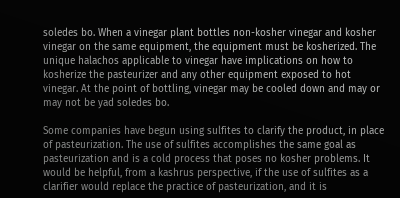soledes bo. When a vinegar plant bottles non-kosher vinegar and kosher vinegar on the same equipment, the equipment must be kosherized. The unique halachos applicable to vinegar have implications on how to kosherize the pasteurizer and any other equipment exposed to hot vinegar. At the point of bottling, vinegar may be cooled down and may or may not be yad soledes bo.

Some companies have begun using sulfites to clarify the product, in place of pasteurization. The use of sulfites accomplishes the same goal as pasteurization and is a cold process that poses no kosher problems. It would be helpful, from a kashrus perspective, if the use of sulfites as a clarifier would replace the practice of pasteurization, and it is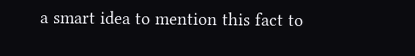a smart idea to mention this fact to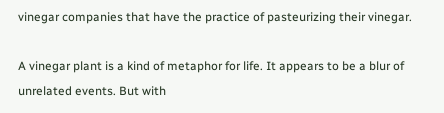vinegar companies that have the practice of pasteurizing their vinegar.

A vinegar plant is a kind of metaphor for life. It appears to be a blur of unrelated events. But with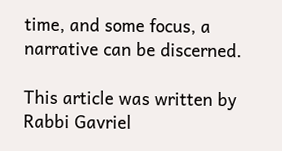time, and some focus, a narrative can be discerned.

This article was written by Rabbi Gavriel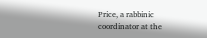Price, a rabbinic coordinator at the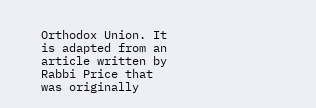Orthodox Union. It is adapted from an article written by Rabbi Price that was originally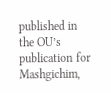published in the OU’s publication for Mashgichim,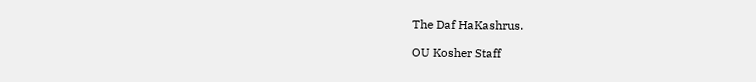The Daf HaKashrus.

OU Kosher Staff